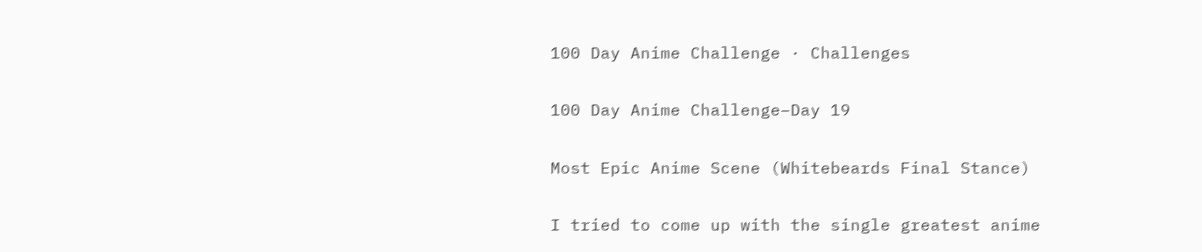100 Day Anime Challenge · Challenges

100 Day Anime Challenge–Day 19

Most Epic Anime Scene (Whitebeards Final Stance)

I tried to come up with the single greatest anime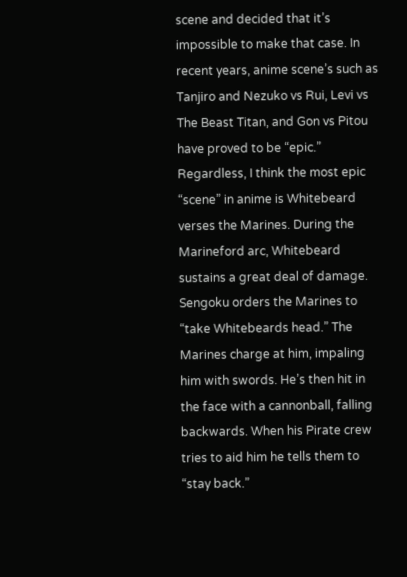scene and decided that it’s impossible to make that case. In recent years, anime scene’s such as Tanjiro and Nezuko vs Rui, Levi vs The Beast Titan, and Gon vs Pitou have proved to be “epic.” Regardless, I think the most epic “scene” in anime is Whitebeard verses the Marines. During the Marineford arc, Whitebeard sustains a great deal of damage. Sengoku orders the Marines to “take Whitebeards head.” The Marines charge at him, impaling him with swords. He’s then hit in the face with a cannonball, falling backwards. When his Pirate crew tries to aid him he tells them to “stay back.”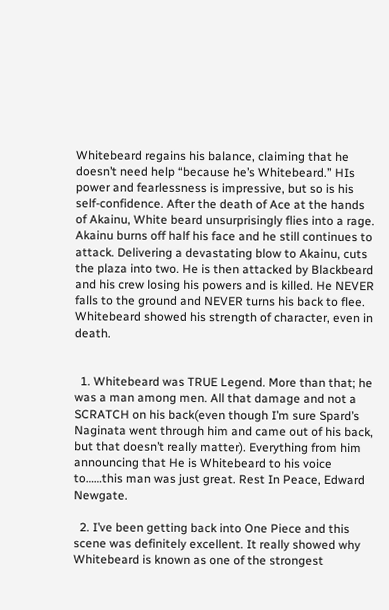Whitebeard regains his balance, claiming that he doesn’t need help “because he’s Whitebeard.” HIs power and fearlessness is impressive, but so is his self-confidence. After the death of Ace at the hands of Akainu, White beard unsurprisingly flies into a rage. Akainu burns off half his face and he still continues to attack. Delivering a devastating blow to Akainu, cuts the plaza into two. He is then attacked by Blackbeard and his crew losing his powers and is killed. He NEVER falls to the ground and NEVER turns his back to flee. Whitebeard showed his strength of character, even in death.


  1. Whitebeard was TRUE Legend. More than that; he was a man among men. All that damage and not a SCRATCH on his back(even though I’m sure Spard’s Naginata went through him and came out of his back, but that doesn’t really matter). Everything from him announcing that He is Whitebeard to his voice to……this man was just great. Rest In Peace, Edward Newgate.

  2. I’ve been getting back into One Piece and this scene was definitely excellent. It really showed why Whitebeard is known as one of the strongest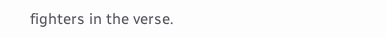fighters in the verse.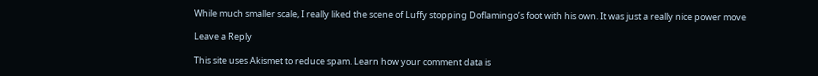While much smaller scale, I really liked the scene of Luffy stopping Doflamingo’s foot with his own. It was just a really nice power move

Leave a Reply

This site uses Akismet to reduce spam. Learn how your comment data is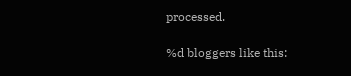processed.

%d bloggers like this: